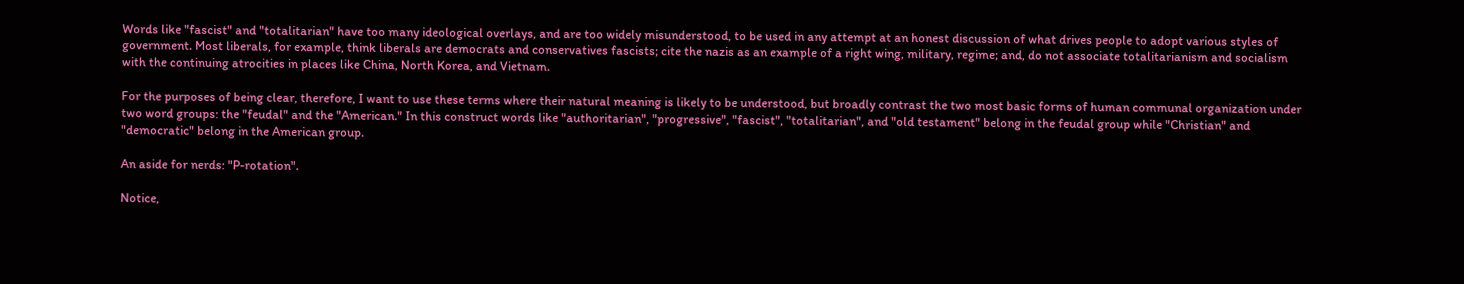Words like "fascist" and "totalitarian" have too many ideological overlays, and are too widely misunderstood, to be used in any attempt at an honest discussion of what drives people to adopt various styles of government. Most liberals, for example, think liberals are democrats and conservatives fascists; cite the nazis as an example of a right wing, military, regime; and, do not associate totalitarianism and socialism with the continuing atrocities in places like China, North Korea, and Vietnam.

For the purposes of being clear, therefore, I want to use these terms where their natural meaning is likely to be understood, but broadly contrast the two most basic forms of human communal organization under two word groups: the "feudal" and the "American." In this construct words like "authoritarian", "progressive", "fascist", "totalitarian", and "old testament" belong in the feudal group while "Christian" and "democratic" belong in the American group.

An aside for nerds: "P-rotation".

Notice,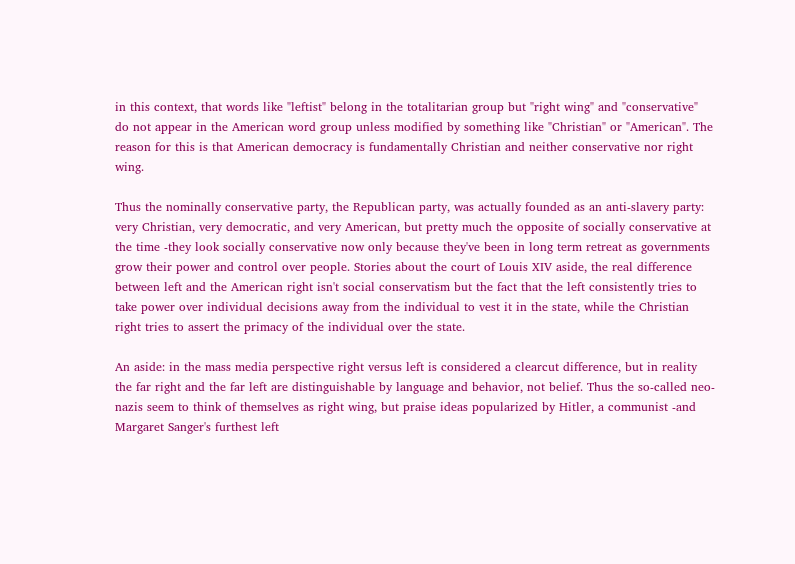in this context, that words like "leftist" belong in the totalitarian group but "right wing" and "conservative" do not appear in the American word group unless modified by something like "Christian" or "American". The reason for this is that American democracy is fundamentally Christian and neither conservative nor right wing.

Thus the nominally conservative party, the Republican party, was actually founded as an anti-slavery party: very Christian, very democratic, and very American, but pretty much the opposite of socially conservative at the time -they look socially conservative now only because they've been in long term retreat as governments grow their power and control over people. Stories about the court of Louis XIV aside, the real difference between left and the American right isn't social conservatism but the fact that the left consistently tries to take power over individual decisions away from the individual to vest it in the state, while the Christian right tries to assert the primacy of the individual over the state.

An aside: in the mass media perspective right versus left is considered a clearcut difference, but in reality the far right and the far left are distinguishable by language and behavior, not belief. Thus the so-called neo-nazis seem to think of themselves as right wing, but praise ideas popularized by Hitler, a communist -and Margaret Sanger's furthest left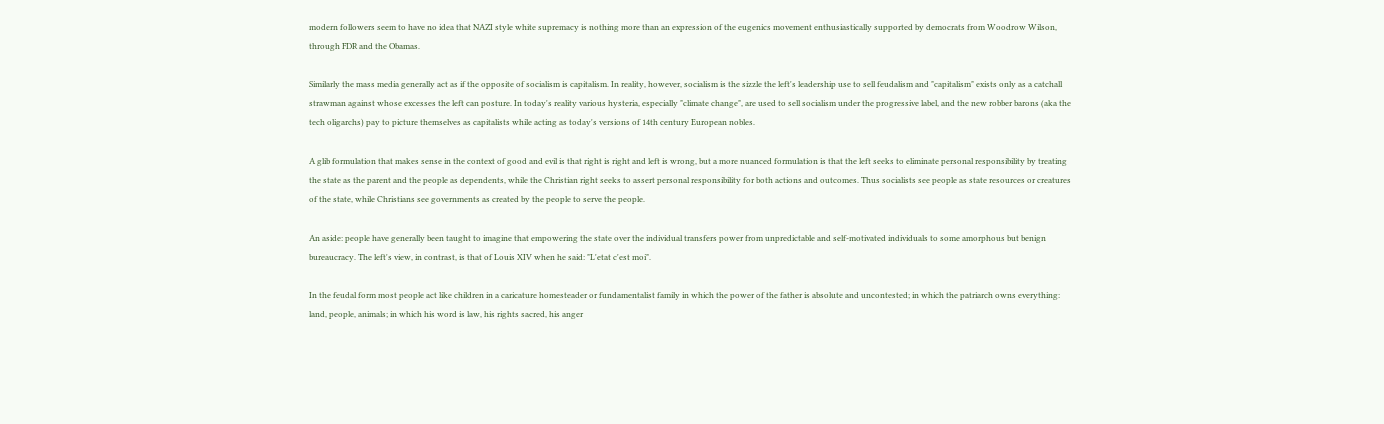modern followers seem to have no idea that NAZI style white supremacy is nothing more than an expression of the eugenics movement enthusiastically supported by democrats from Woodrow Wilson, through FDR and the Obamas.

Similarly the mass media generally act as if the opposite of socialism is capitalism. In reality, however, socialism is the sizzle the left's leadership use to sell feudalism and "capitalism" exists only as a catchall strawman against whose excesses the left can posture. In today's reality various hysteria, especially "climate change", are used to sell socialism under the progressive label, and the new robber barons (aka the tech oligarchs) pay to picture themselves as capitalists while acting as today's versions of 14th century European nobles.

A glib formulation that makes sense in the context of good and evil is that right is right and left is wrong, but a more nuanced formulation is that the left seeks to eliminate personal responsibility by treating the state as the parent and the people as dependents, while the Christian right seeks to assert personal responsibility for both actions and outcomes. Thus socialists see people as state resources or creatures of the state, while Christians see governments as created by the people to serve the people.

An aside: people have generally been taught to imagine that empowering the state over the individual transfers power from unpredictable and self-motivated individuals to some amorphous but benign bureaucracy. The left's view, in contrast, is that of Louis XIV when he said: "L'etat c'est moi".

In the feudal form most people act like children in a caricature homesteader or fundamentalist family in which the power of the father is absolute and uncontested; in which the patriarch owns everything: land, people, animals; in which his word is law, his rights sacred, his anger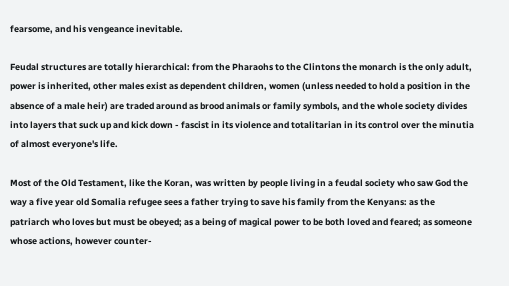fearsome, and his vengeance inevitable.

Feudal structures are totally hierarchical: from the Pharaohs to the Clintons the monarch is the only adult, power is inherited, other males exist as dependent children, women (unless needed to hold a position in the absence of a male heir) are traded around as brood animals or family symbols, and the whole society divides into layers that suck up and kick down - fascist in its violence and totalitarian in its control over the minutia of almost everyone's life.

Most of the Old Testament, like the Koran, was written by people living in a feudal society who saw God the way a five year old Somalia refugee sees a father trying to save his family from the Kenyans: as the patriarch who loves but must be obeyed; as a being of magical power to be both loved and feared; as someone whose actions, however counter-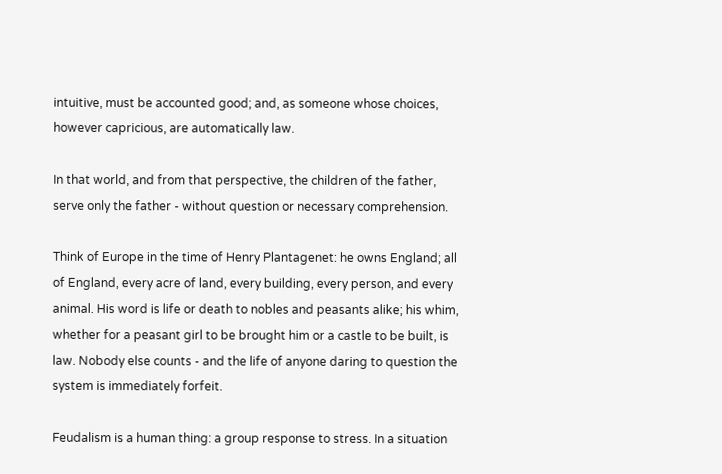intuitive, must be accounted good; and, as someone whose choices, however capricious, are automatically law.

In that world, and from that perspective, the children of the father, serve only the father - without question or necessary comprehension.

Think of Europe in the time of Henry Plantagenet: he owns England; all of England, every acre of land, every building, every person, and every animal. His word is life or death to nobles and peasants alike; his whim, whether for a peasant girl to be brought him or a castle to be built, is law. Nobody else counts - and the life of anyone daring to question the system is immediately forfeit.

Feudalism is a human thing: a group response to stress. In a situation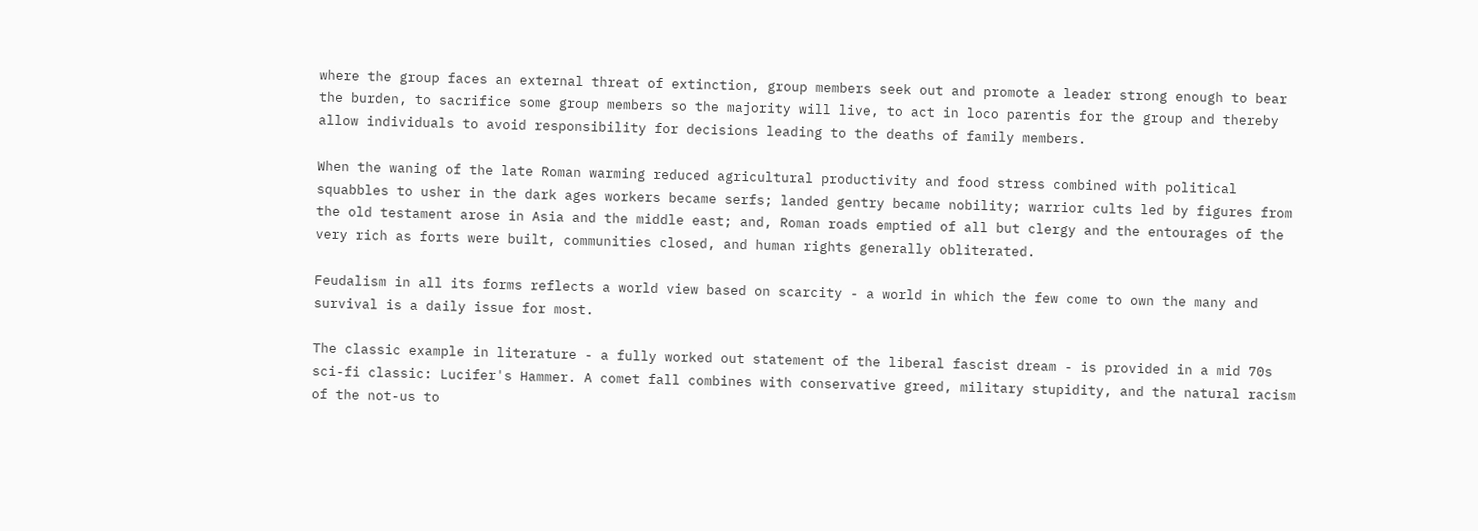where the group faces an external threat of extinction, group members seek out and promote a leader strong enough to bear the burden, to sacrifice some group members so the majority will live, to act in loco parentis for the group and thereby allow individuals to avoid responsibility for decisions leading to the deaths of family members.

When the waning of the late Roman warming reduced agricultural productivity and food stress combined with political squabbles to usher in the dark ages workers became serfs; landed gentry became nobility; warrior cults led by figures from the old testament arose in Asia and the middle east; and, Roman roads emptied of all but clergy and the entourages of the very rich as forts were built, communities closed, and human rights generally obliterated.

Feudalism in all its forms reflects a world view based on scarcity - a world in which the few come to own the many and survival is a daily issue for most.

The classic example in literature - a fully worked out statement of the liberal fascist dream - is provided in a mid 70s sci-fi classic: Lucifer's Hammer. A comet fall combines with conservative greed, military stupidity, and the natural racism of the not-us to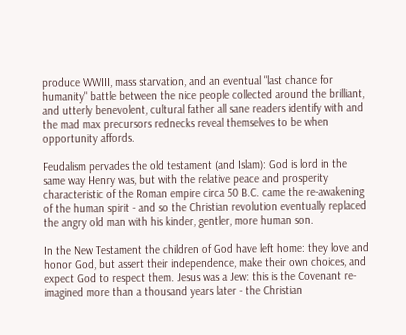produce WWIII, mass starvation, and an eventual "last chance for humanity" battle between the nice people collected around the brilliant, and utterly benevolent, cultural father all sane readers identify with and the mad max precursors rednecks reveal themselves to be when opportunity affords.

Feudalism pervades the old testament (and Islam): God is lord in the same way Henry was, but with the relative peace and prosperity characteristic of the Roman empire circa 50 B.C. came the re-awakening of the human spirit - and so the Christian revolution eventually replaced the angry old man with his kinder, gentler, more human son.

In the New Testament the children of God have left home: they love and honor God, but assert their independence, make their own choices, and expect God to respect them. Jesus was a Jew: this is the Covenant re-imagined more than a thousand years later - the Christian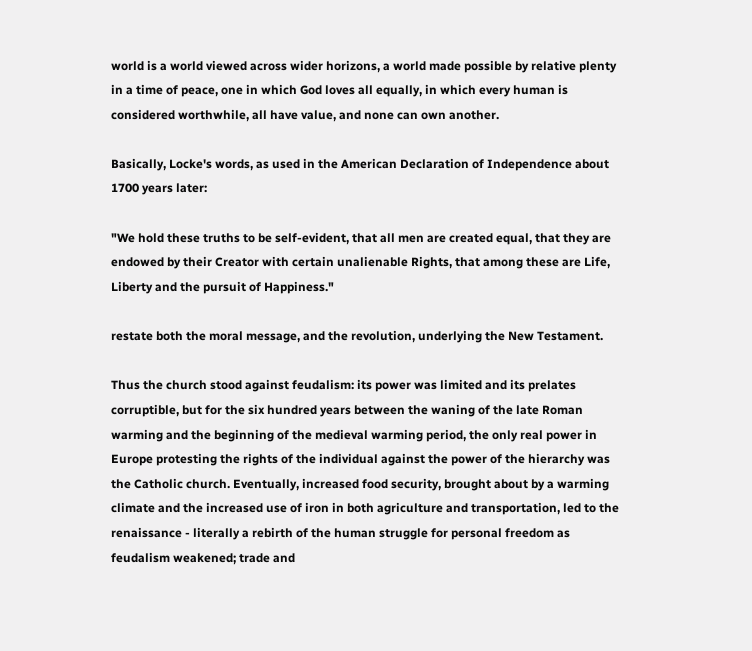world is a world viewed across wider horizons, a world made possible by relative plenty in a time of peace, one in which God loves all equally, in which every human is considered worthwhile, all have value, and none can own another.

Basically, Locke's words, as used in the American Declaration of Independence about 1700 years later:

"We hold these truths to be self-evident, that all men are created equal, that they are endowed by their Creator with certain unalienable Rights, that among these are Life, Liberty and the pursuit of Happiness."

restate both the moral message, and the revolution, underlying the New Testament.

Thus the church stood against feudalism: its power was limited and its prelates corruptible, but for the six hundred years between the waning of the late Roman warming and the beginning of the medieval warming period, the only real power in Europe protesting the rights of the individual against the power of the hierarchy was the Catholic church. Eventually, increased food security, brought about by a warming climate and the increased use of iron in both agriculture and transportation, led to the renaissance - literally a rebirth of the human struggle for personal freedom as feudalism weakened; trade and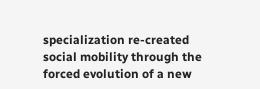specialization re-created social mobility through the forced evolution of a new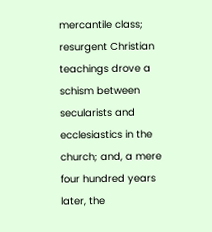mercantile class; resurgent Christian teachings drove a schism between secularists and ecclesiastics in the church; and, a mere four hundred years later, the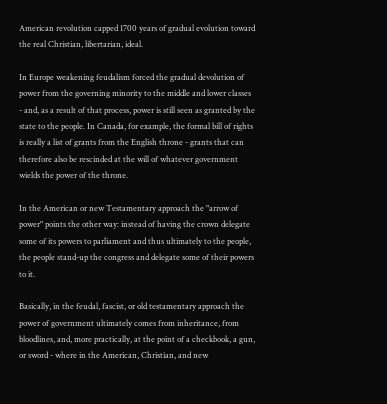American revolution capped 1700 years of gradual evolution toward the real Christian, libertarian, ideal.

In Europe weakening feudalism forced the gradual devolution of power from the governing minority to the middle and lower classes - and, as a result of that process, power is still seen as granted by the state to the people. In Canada, for example, the formal bill of rights is really a list of grants from the English throne - grants that can therefore also be rescinded at the will of whatever government wields the power of the throne.

In the American or new Testamentary approach the "arrow of power" points the other way: instead of having the crown delegate some of its powers to parliament and thus ultimately to the people, the people stand-up the congress and delegate some of their powers to it.

Basically, in the feudal, fascist, or old testamentary approach the power of government ultimately comes from inheritance, from bloodlines, and, more practically, at the point of a checkbook, a gun, or sword - where in the American, Christian, and new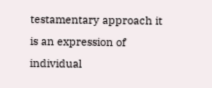testamentary approach it is an expression of individual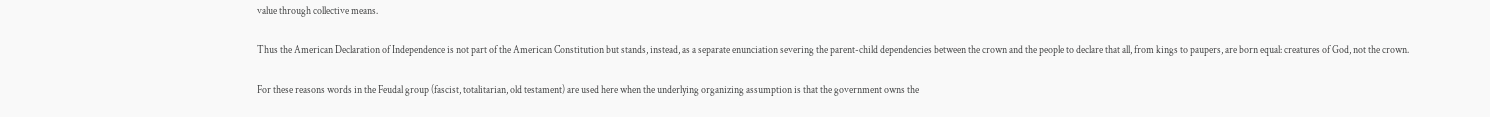value through collective means.

Thus the American Declaration of Independence is not part of the American Constitution but stands, instead, as a separate enunciation severing the parent-child dependencies between the crown and the people to declare that all, from kings to paupers, are born equal: creatures of God, not the crown.

For these reasons words in the Feudal group (fascist, totalitarian, old testament) are used here when the underlying organizing assumption is that the government owns the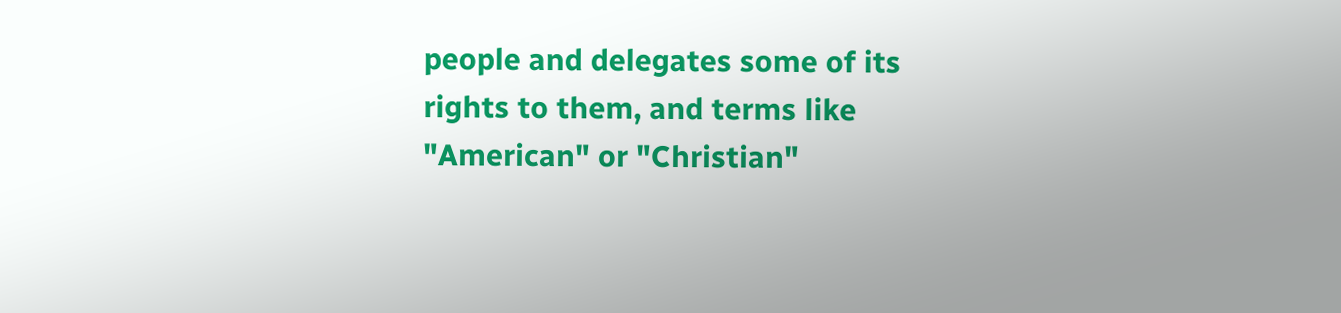people and delegates some of its rights to them, and terms like "American" or "Christian"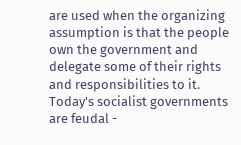are used when the organizing assumption is that the people own the government and delegate some of their rights and responsibilities to it. Today's socialist governments are feudal -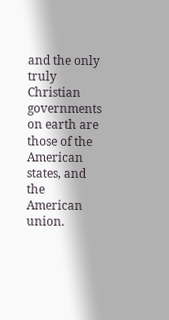and the only truly Christian governments on earth are those of the American states, and the American union.